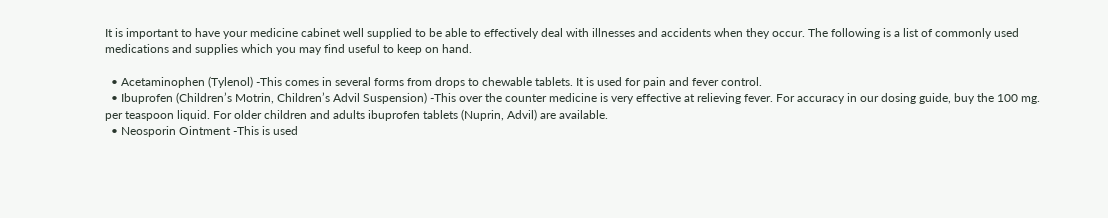It is important to have your medicine cabinet well supplied to be able to effectively deal with illnesses and accidents when they occur. The following is a list of commonly used medications and supplies which you may find useful to keep on hand.

  • Acetaminophen (Tylenol) -This comes in several forms from drops to chewable tablets. It is used for pain and fever control.
  • Ibuprofen (Children’s Motrin, Children’s Advil Suspension) -This over the counter medicine is very effective at relieving fever. For accuracy in our dosing guide, buy the 100 mg. per teaspoon liquid. For older children and adults ibuprofen tablets (Nuprin, Advil) are available.
  • Neosporin Ointment -This is used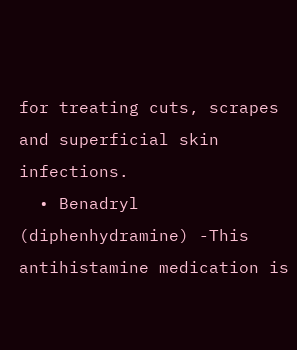for treating cuts, scrapes and superficial skin infections.
  • Benadryl (diphenhydramine) -This antihistamine medication is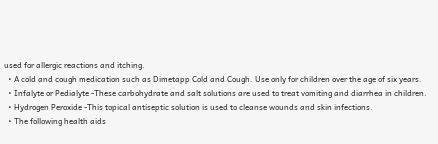used for allergic reactions and itching.
  • A cold and cough medication such as Dimetapp Cold and Cough. Use only for children over the age of six years.
  • Infalyte or Pedialyte -These carbohydrate and salt solutions are used to treat vomiting and diarrhea in children.
  • Hydrogen Peroxide -This topical antiseptic solution is used to cleanse wounds and skin infections.
  • The following health aids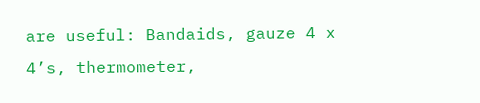are useful: Bandaids, gauze 4 x 4’s, thermometer,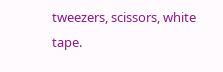tweezers, scissors, white tape.